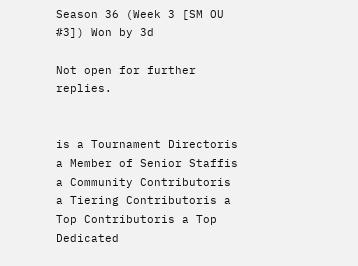Season 36 (Week 3 [SM OU #3]) Won by 3d

Not open for further replies.


is a Tournament Directoris a Member of Senior Staffis a Community Contributoris a Tiering Contributoris a Top Contributoris a Top Dedicated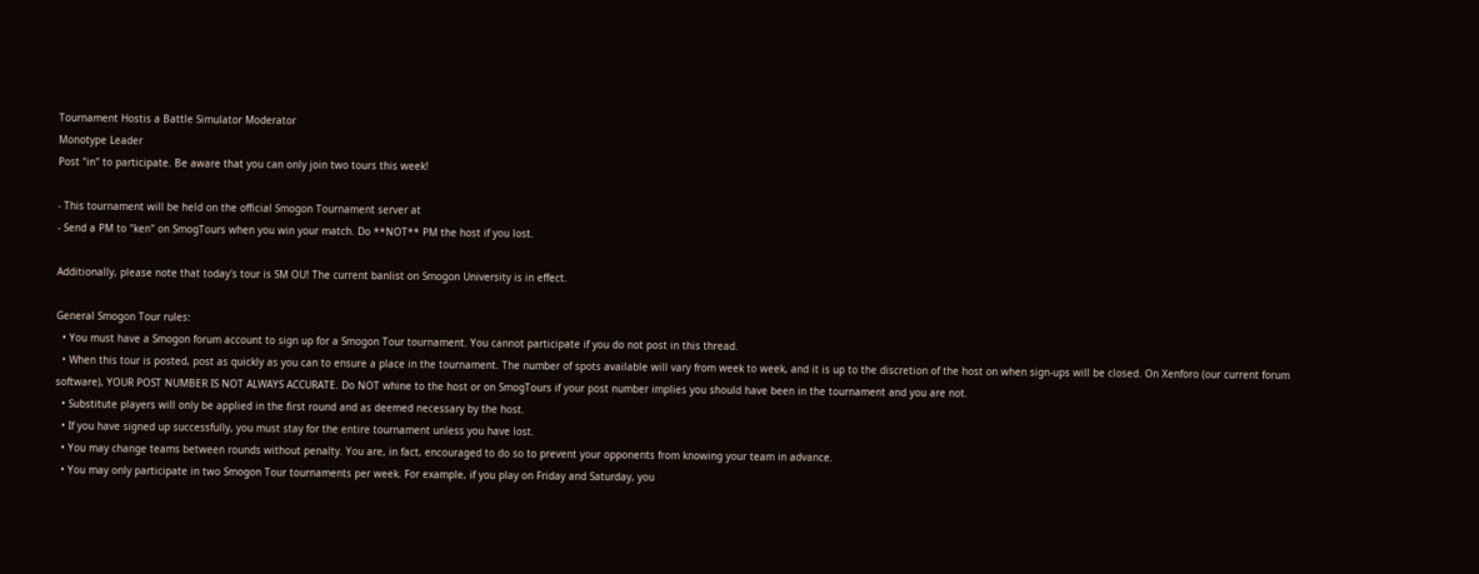Tournament Hostis a Battle Simulator Moderator
Monotype Leader
Post "in" to participate. Be aware that you can only join two tours this week!

- This tournament will be held on the official Smogon Tournament server at
- Send a PM to "ken" on SmogTours when you win your match. Do **NOT** PM the host if you lost.

Additionally, please note that today's tour is SM OU! The current banlist on Smogon University is in effect.

General Smogon Tour rules:
  • You must have a Smogon forum account to sign up for a Smogon Tour tournament. You cannot participate if you do not post in this thread.
  • When this tour is posted, post as quickly as you can to ensure a place in the tournament. The number of spots available will vary from week to week, and it is up to the discretion of the host on when sign-ups will be closed. On Xenforo (our current forum software), YOUR POST NUMBER IS NOT ALWAYS ACCURATE. Do NOT whine to the host or on SmogTours if your post number implies you should have been in the tournament and you are not.
  • Substitute players will only be applied in the first round and as deemed necessary by the host.
  • If you have signed up successfully, you must stay for the entire tournament unless you have lost.
  • You may change teams between rounds without penalty. You are, in fact, encouraged to do so to prevent your opponents from knowing your team in advance.
  • You may only participate in two Smogon Tour tournaments per week. For example, if you play on Friday and Saturday, you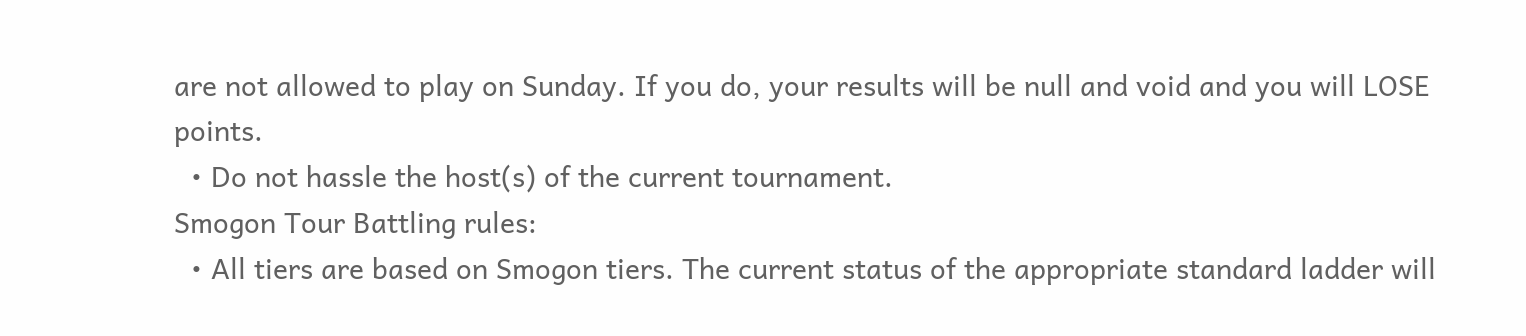are not allowed to play on Sunday. If you do, your results will be null and void and you will LOSE points.
  • Do not hassle the host(s) of the current tournament.
Smogon Tour Battling rules:
  • All tiers are based on Smogon tiers. The current status of the appropriate standard ladder will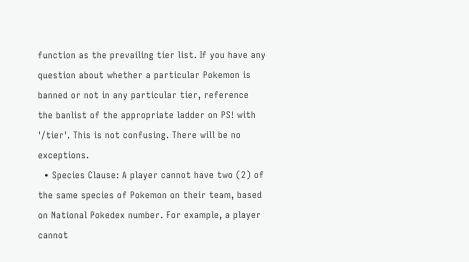function as the prevailing tier list. If you have any question about whether a particular Pokemon is banned or not in any particular tier, reference the banlist of the appropriate ladder on PS! with '/tier'. This is not confusing. There will be no exceptions.
  • Species Clause: A player cannot have two (2) of the same species of Pokemon on their team, based on National Pokedex number. For example, a player cannot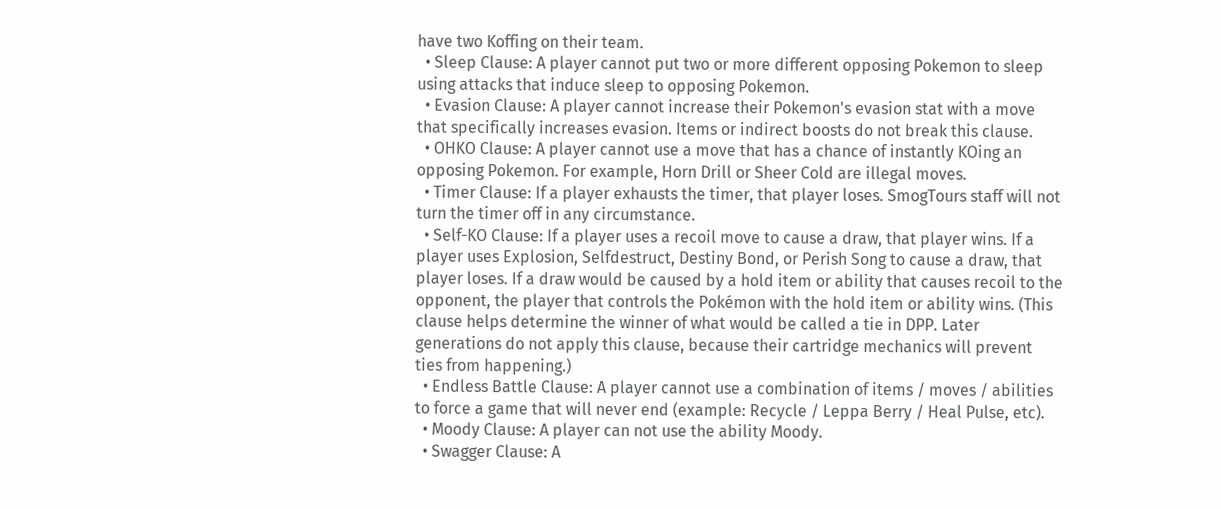have two Koffing on their team.
  • Sleep Clause: A player cannot put two or more different opposing Pokemon to sleep using attacks that induce sleep to opposing Pokemon.
  • Evasion Clause: A player cannot increase their Pokemon's evasion stat with a move that specifically increases evasion. Items or indirect boosts do not break this clause.
  • OHKO Clause: A player cannot use a move that has a chance of instantly KOing an opposing Pokemon. For example, Horn Drill or Sheer Cold are illegal moves.
  • Timer Clause: If a player exhausts the timer, that player loses. SmogTours staff will not turn the timer off in any circumstance.
  • Self-KO Clause: If a player uses a recoil move to cause a draw, that player wins. If a player uses Explosion, Selfdestruct, Destiny Bond, or Perish Song to cause a draw, that player loses. If a draw would be caused by a hold item or ability that causes recoil to the opponent, the player that controls the Pokémon with the hold item or ability wins. (This clause helps determine the winner of what would be called a tie in DPP. Later generations do not apply this clause, because their cartridge mechanics will prevent ties from happening.)
  • Endless Battle Clause: A player cannot use a combination of items / moves / abilities to force a game that will never end (example: Recycle / Leppa Berry / Heal Pulse, etc).
  • Moody Clause: A player can not use the ability Moody.
  • Swagger Clause: A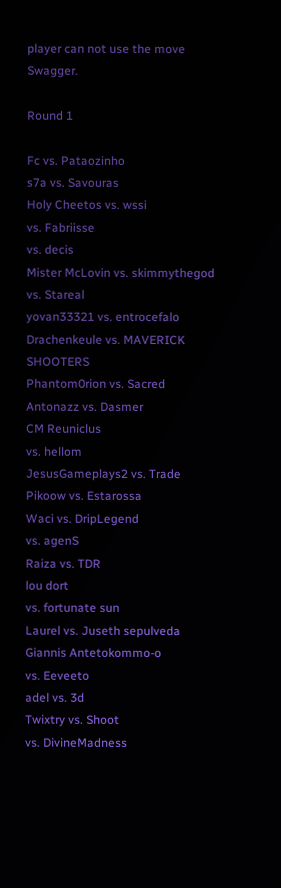player can not use the move Swagger.

Round 1

Fc vs. Pataozinho
s7a vs. Savouras
Holy Cheetos vs. wssi
vs. Fabriisse
vs. decis
Mister McLovin vs. skimmythegod
vs. Stareal
yovan33321 vs. entrocefalo
Drachenkeule vs. MAVERICK SHOOTERS
Phantom0rion vs. Sacred
Antonazz vs. Dasmer
CM Reuniclus
vs. hellom
JesusGameplays2 vs. Trade
Pikoow vs. Estarossa
Waci vs. DripLegend
vs. agenS
Raiza vs. TDR
lou dort
vs. fortunate sun
Laurel vs. Juseth sepulveda
Giannis Antetokommo-o
vs. Eeveeto
adel vs. 3d
Twixtry vs. Shoot
vs. DivineMadness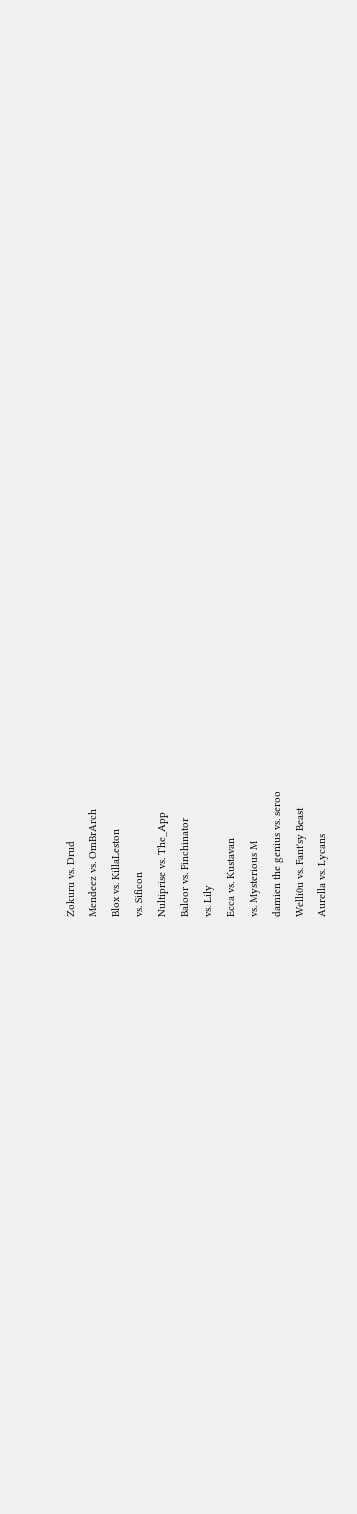Zokuru vs. Drud
Mendeez vs. OmBrArch
Blox vs. KillaLeston
vs. Sificon
Nultiprise vs. The_App
Baloor vs. Finchinator
vs. Lily
Ecca vs. Kustavan
vs. Mysterious M
damien the genius vs. seroo
Welli0u vs. Fant'sy Beast
Aurella vs. Lycans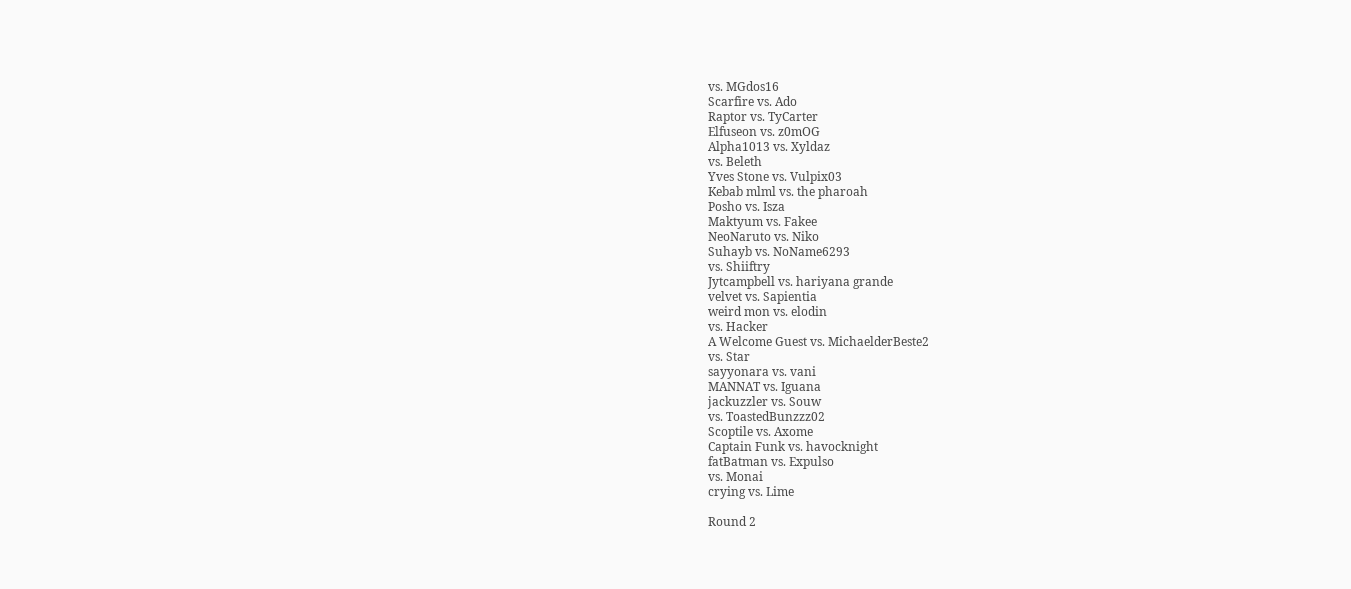vs. MGdos16
Scarfire vs. Ado
Raptor vs. TyCarter
Elfuseon vs. z0mOG
Alpha1013 vs. Xyldaz
vs. Beleth
Yves Stone vs. Vulpix03
Kebab mlml vs. the pharoah
Posho vs. Isza
Maktyum vs. Fakee
NeoNaruto vs. Niko
Suhayb vs. NoName6293
vs. Shiiftry
Jytcampbell vs. hariyana grande
velvet vs. Sapientia
weird mon vs. elodin
vs. Hacker
A Welcome Guest vs. MichaelderBeste2
vs. Star
sayyonara vs. vani
MANNAT vs. Iguana
jackuzzler vs. Souw
vs. ToastedBunzzz02
Scoptile vs. Axome
Captain Funk vs. havocknight
fatBatman vs. Expulso
vs. Monai
crying vs. Lime

Round 2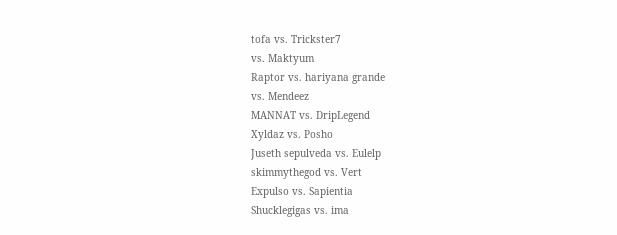tofa vs. Trickster7
vs. Maktyum
Raptor vs. hariyana grande
vs. Mendeez
MANNAT vs. DripLegend
Xyldaz vs. Posho
Juseth sepulveda vs. Eulelp
skimmythegod vs. Vert
Expulso vs. Sapientia
Shucklegigas vs. ima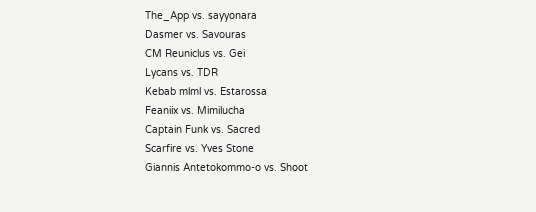The_App vs. sayyonara
Dasmer vs. Savouras
CM Reuniclus vs. Gei
Lycans vs. TDR
Kebab mlml vs. Estarossa
Feaniix vs. Mimilucha
Captain Funk vs. Sacred
Scarfire vs. Yves Stone
Giannis Antetokommo-o vs. Shoot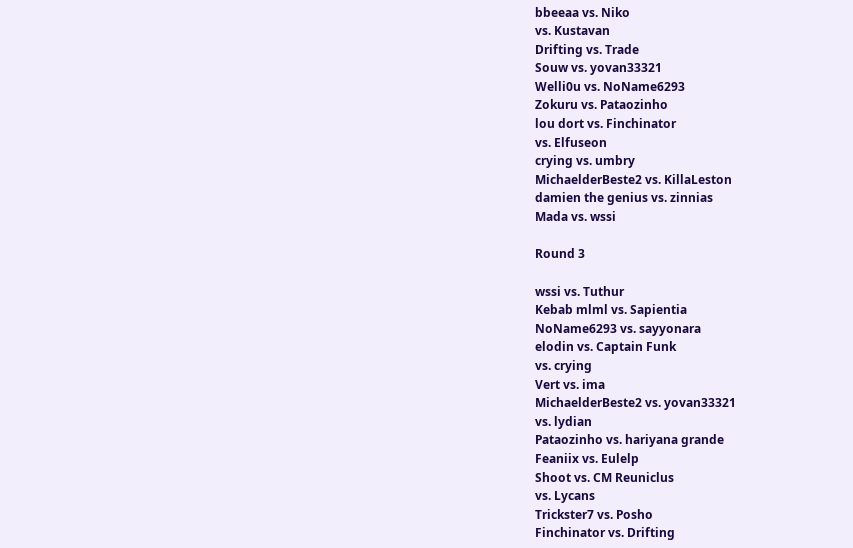bbeeaa vs. Niko
vs. Kustavan
Drifting vs. Trade
Souw vs. yovan33321
Welli0u vs. NoName6293
Zokuru vs. Pataozinho
lou dort vs. Finchinator
vs. Elfuseon
crying vs. umbry
MichaelderBeste2 vs. KillaLeston
damien the genius vs. zinnias
Mada vs. wssi

Round 3

wssi vs. Tuthur
Kebab mlml vs. Sapientia
NoName6293 vs. sayyonara
elodin vs. Captain Funk
vs. crying
Vert vs. ima
MichaelderBeste2 vs. yovan33321
vs. lydian
Pataozinho vs. hariyana grande
Feaniix vs. Eulelp
Shoot vs. CM Reuniclus
vs. Lycans
Trickster7 vs. Posho
Finchinator vs. Drifting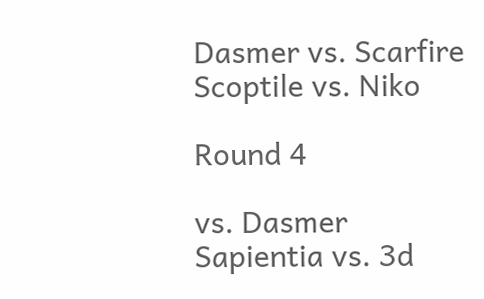Dasmer vs. Scarfire
Scoptile vs. Niko

Round 4

vs. Dasmer
Sapientia vs. 3d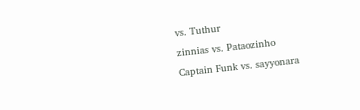vs. Tuthur
zinnias vs. Pataozinho
Captain Funk vs. sayyonara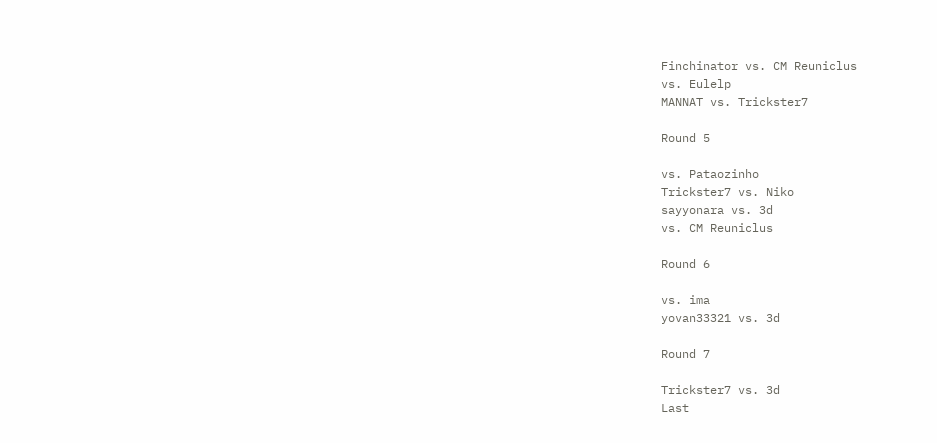Finchinator vs. CM Reuniclus
vs. Eulelp
MANNAT vs. Trickster7

Round 5

vs. Pataozinho
Trickster7 vs. Niko
sayyonara vs. 3d
vs. CM Reuniclus

Round 6

vs. ima
yovan33321 vs. 3d

Round 7

Trickster7 vs. 3d
Last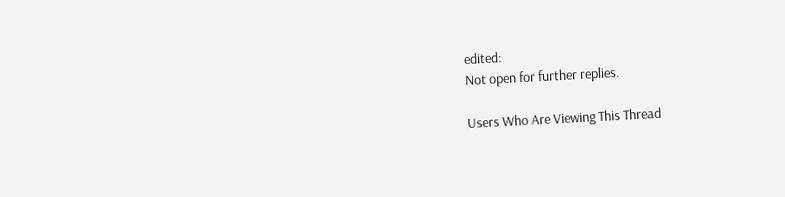edited:
Not open for further replies.

Users Who Are Viewing This Thread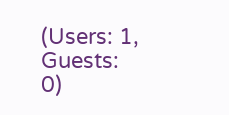(Users: 1, Guests: 0)